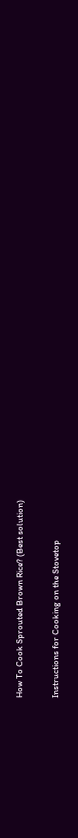How To Cook Sprouted Brown Rice? (Best solution)

Instructions for Cooking on the Stovetop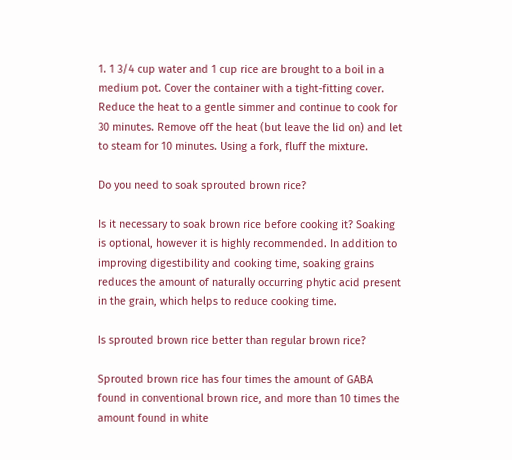1. 1 3/4 cup water and 1 cup rice are brought to a boil in a medium pot. Cover the container with a tight-fitting cover. Reduce the heat to a gentle simmer and continue to cook for 30 minutes. Remove off the heat (but leave the lid on) and let to steam for 10 minutes. Using a fork, fluff the mixture.

Do you need to soak sprouted brown rice?

Is it necessary to soak brown rice before cooking it? Soaking is optional, however it is highly recommended. In addition to improving digestibility and cooking time, soaking grains reduces the amount of naturally occurring phytic acid present in the grain, which helps to reduce cooking time.

Is sprouted brown rice better than regular brown rice?

Sprouted brown rice has four times the amount of GABA found in conventional brown rice, and more than 10 times the amount found in white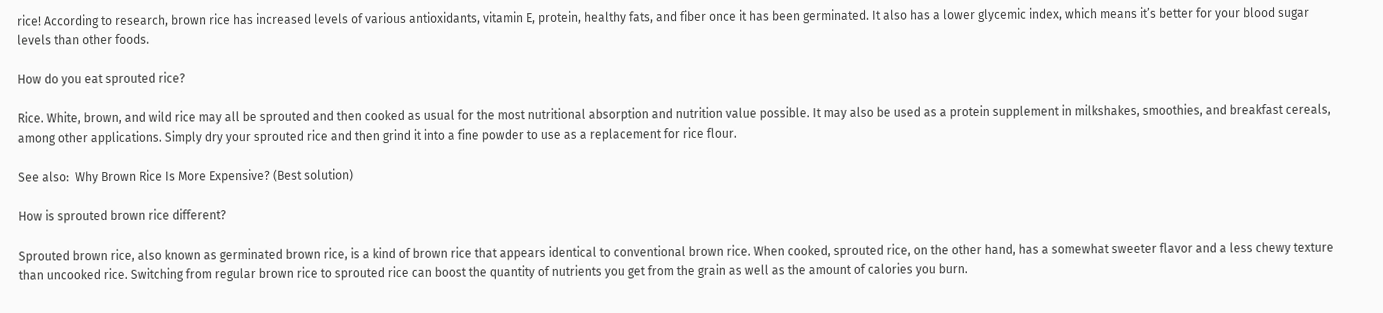rice! According to research, brown rice has increased levels of various antioxidants, vitamin E, protein, healthy fats, and fiber once it has been germinated. It also has a lower glycemic index, which means it’s better for your blood sugar levels than other foods.

How do you eat sprouted rice?

Rice. White, brown, and wild rice may all be sprouted and then cooked as usual for the most nutritional absorption and nutrition value possible. It may also be used as a protein supplement in milkshakes, smoothies, and breakfast cereals, among other applications. Simply dry your sprouted rice and then grind it into a fine powder to use as a replacement for rice flour.

See also:  Why Brown Rice Is More Expensive? (Best solution)

How is sprouted brown rice different?

Sprouted brown rice, also known as germinated brown rice, is a kind of brown rice that appears identical to conventional brown rice. When cooked, sprouted rice, on the other hand, has a somewhat sweeter flavor and a less chewy texture than uncooked rice. Switching from regular brown rice to sprouted rice can boost the quantity of nutrients you get from the grain as well as the amount of calories you burn.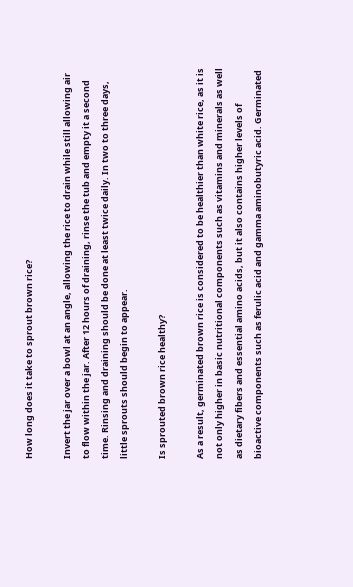How long does it take to sprout brown rice?

Invert the jar over a bowl at an angle, allowing the rice to drain while still allowing air to flow within the jar. After 12 hours of draining, rinse the tub and empty it a second time. Rinsing and draining should be done at least twice daily. In two to three days, little sprouts should begin to appear.

Is sprouted brown rice healthy?

As a result, germinated brown rice is considered to be healthier than white rice, as it is not only higher in basic nutritional components such as vitamins and minerals as well as dietary fibers and essential amino acids, but it also contains higher levels of bioactive components such as ferulic acid and gamma aminobutyric acid. Germinated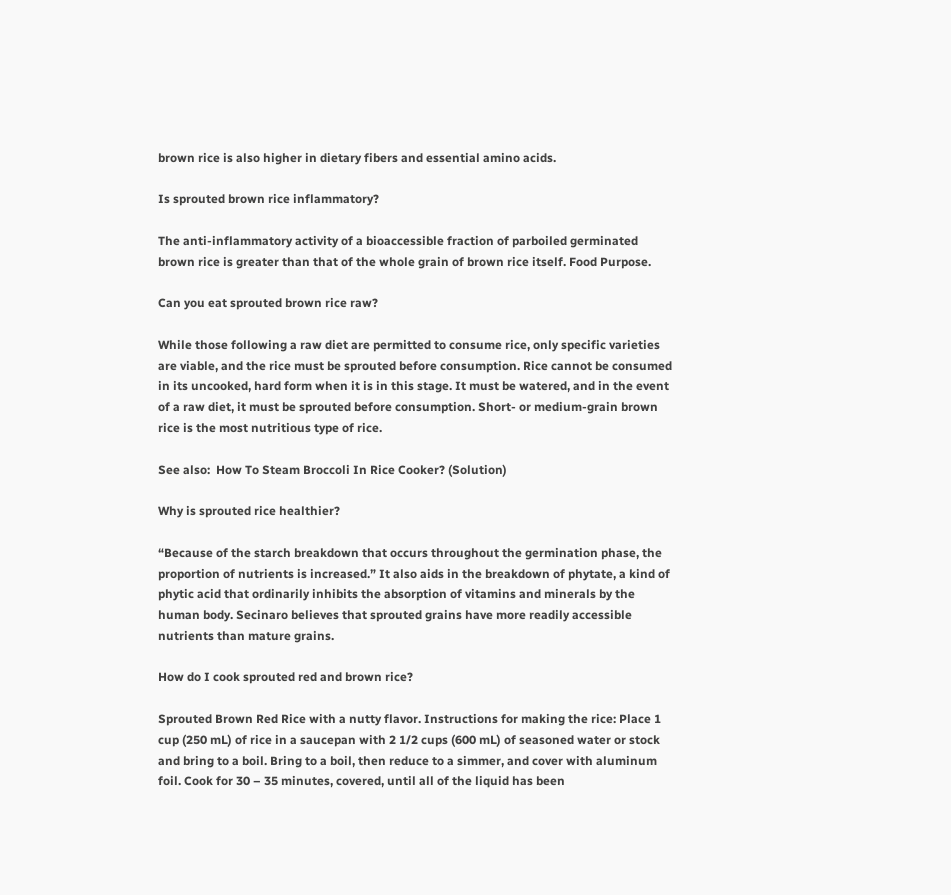brown rice is also higher in dietary fibers and essential amino acids.

Is sprouted brown rice inflammatory?

The anti-inflammatory activity of a bioaccessible fraction of parboiled germinated brown rice is greater than that of the whole grain of brown rice itself. Food Purpose.

Can you eat sprouted brown rice raw?

While those following a raw diet are permitted to consume rice, only specific varieties are viable, and the rice must be sprouted before consumption. Rice cannot be consumed in its uncooked, hard form when it is in this stage. It must be watered, and in the event of a raw diet, it must be sprouted before consumption. Short- or medium-grain brown rice is the most nutritious type of rice.

See also:  How To Steam Broccoli In Rice Cooker? (Solution)

Why is sprouted rice healthier?

“Because of the starch breakdown that occurs throughout the germination phase, the proportion of nutrients is increased.” It also aids in the breakdown of phytate, a kind of phytic acid that ordinarily inhibits the absorption of vitamins and minerals by the human body. Secinaro believes that sprouted grains have more readily accessible nutrients than mature grains.

How do I cook sprouted red and brown rice?

Sprouted Brown Red Rice with a nutty flavor. Instructions for making the rice: Place 1 cup (250 mL) of rice in a saucepan with 2 1/2 cups (600 mL) of seasoned water or stock and bring to a boil. Bring to a boil, then reduce to a simmer, and cover with aluminum foil. Cook for 30 – 35 minutes, covered, until all of the liquid has been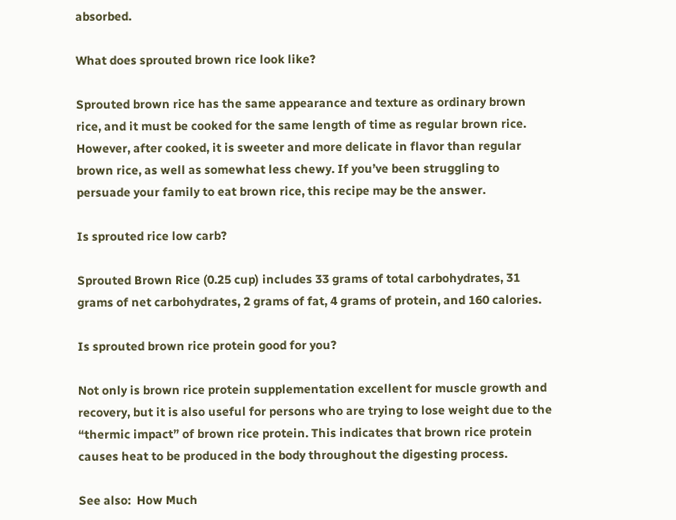absorbed.

What does sprouted brown rice look like?

Sprouted brown rice has the same appearance and texture as ordinary brown rice, and it must be cooked for the same length of time as regular brown rice. However, after cooked, it is sweeter and more delicate in flavor than regular brown rice, as well as somewhat less chewy. If you’ve been struggling to persuade your family to eat brown rice, this recipe may be the answer.

Is sprouted rice low carb?

Sprouted Brown Rice (0.25 cup) includes 33 grams of total carbohydrates, 31 grams of net carbohydrates, 2 grams of fat, 4 grams of protein, and 160 calories.

Is sprouted brown rice protein good for you?

Not only is brown rice protein supplementation excellent for muscle growth and recovery, but it is also useful for persons who are trying to lose weight due to the “thermic impact” of brown rice protein. This indicates that brown rice protein causes heat to be produced in the body throughout the digesting process.

See also:  How Much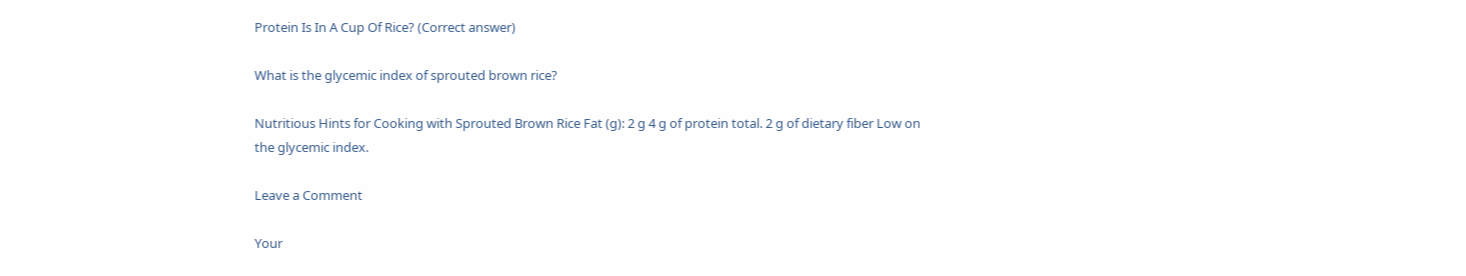Protein Is In A Cup Of Rice? (Correct answer)

What is the glycemic index of sprouted brown rice?

Nutritious Hints for Cooking with Sprouted Brown Rice Fat (g): 2 g 4 g of protein total. 2 g of dietary fiber Low on the glycemic index.

Leave a Comment

Your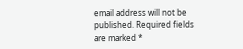email address will not be published. Required fields are marked *